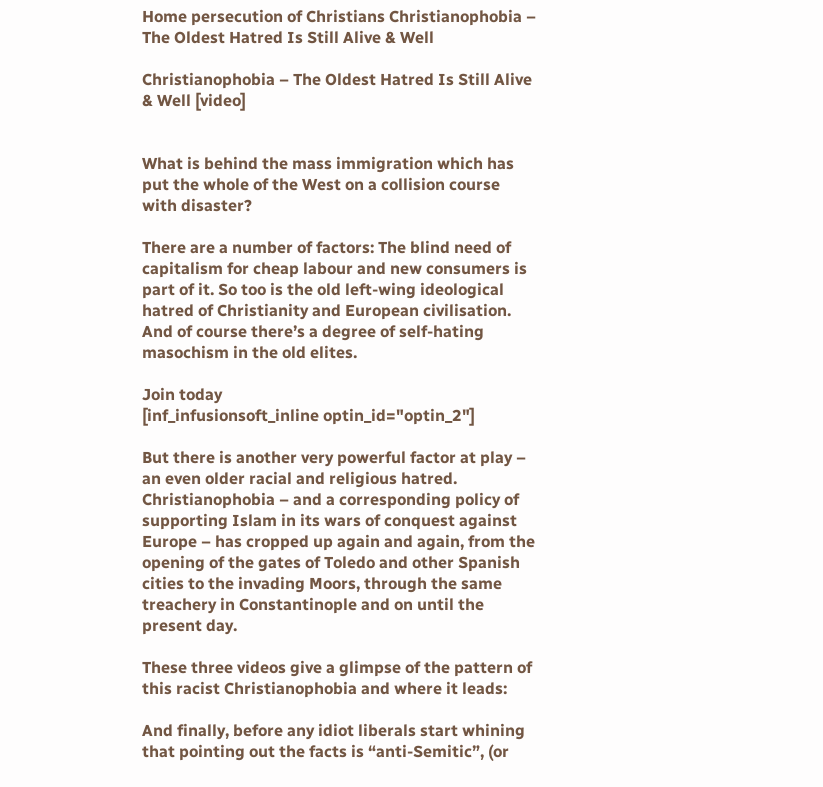Home persecution of Christians Christianophobia – The Oldest Hatred Is Still Alive & Well

Christianophobia – The Oldest Hatred Is Still Alive & Well [video]


What is behind the mass immigration which has put the whole of the West on a collision course with disaster?

There are a number of factors: The blind need of capitalism for cheap labour and new consumers is part of it. So too is the old left-wing ideological hatred of Christianity and European civilisation. And of course there’s a degree of self-hating masochism in the old elites.

Join today
[inf_infusionsoft_inline optin_id="optin_2"]

But there is another very powerful factor at play – an even older racial and religious hatred. Christianophobia – and a corresponding policy of supporting Islam in its wars of conquest against Europe – has cropped up again and again, from the opening of the gates of Toledo and other Spanish cities to the invading Moors, through the same treachery in Constantinople and on until the present day.

These three videos give a glimpse of the pattern of this racist Christianophobia and where it leads:

And finally, before any idiot liberals start whining that pointing out the facts is “anti-Semitic”, (or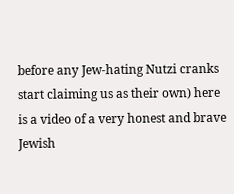before any Jew-hating Nutzi cranks start claiming us as their own) here is a video of a very honest and brave Jewish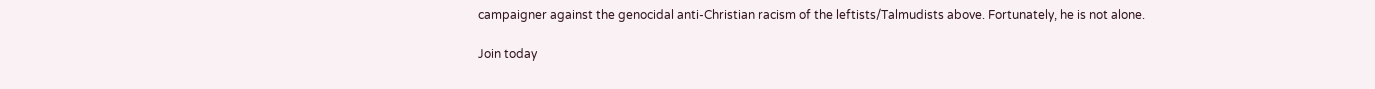campaigner against the genocidal anti-Christian racism of the leftists/Talmudists above. Fortunately, he is not alone.

Join today